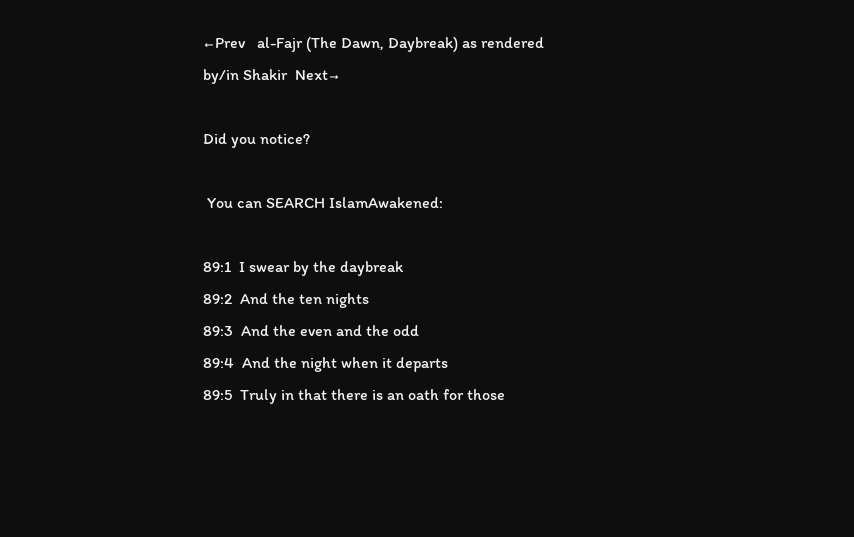←Prev   al-Fajr (The Dawn, Daybreak) as rendered by/in Shakir  Next→

Did you notice?

 You can SEARCH IslamAwakened:

89:1  I swear by the daybreak
89:2  And the ten nights
89:3  And the even and the odd
89:4  And the night when it departs
89:5  Truly in that there is an oath for those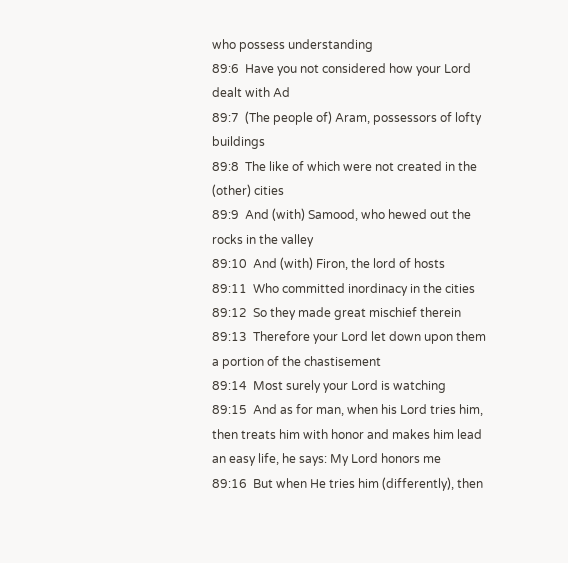who possess understanding
89:6  Have you not considered how your Lord dealt with Ad
89:7  (The people of) Aram, possessors of lofty buildings
89:8  The like of which were not created in the (other) cities
89:9  And (with) Samood, who hewed out the rocks in the valley
89:10  And (with) Firon, the lord of hosts
89:11  Who committed inordinacy in the cities
89:12  So they made great mischief therein
89:13  Therefore your Lord let down upon them a portion of the chastisement
89:14  Most surely your Lord is watching
89:15  And as for man, when his Lord tries him, then treats him with honor and makes him lead an easy life, he says: My Lord honors me
89:16  But when He tries him (differently), then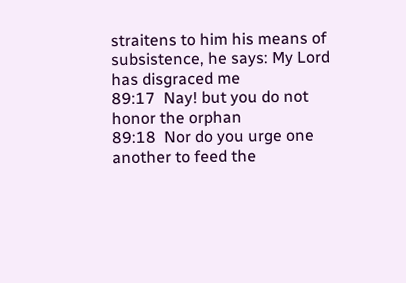straitens to him his means of subsistence, he says: My Lord has disgraced me
89:17  Nay! but you do not honor the orphan
89:18  Nor do you urge one another to feed the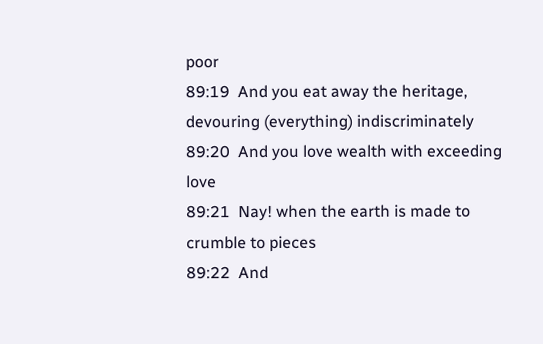poor
89:19  And you eat away the heritage, devouring (everything) indiscriminately
89:20  And you love wealth with exceeding love
89:21  Nay! when the earth is made to crumble to pieces
89:22  And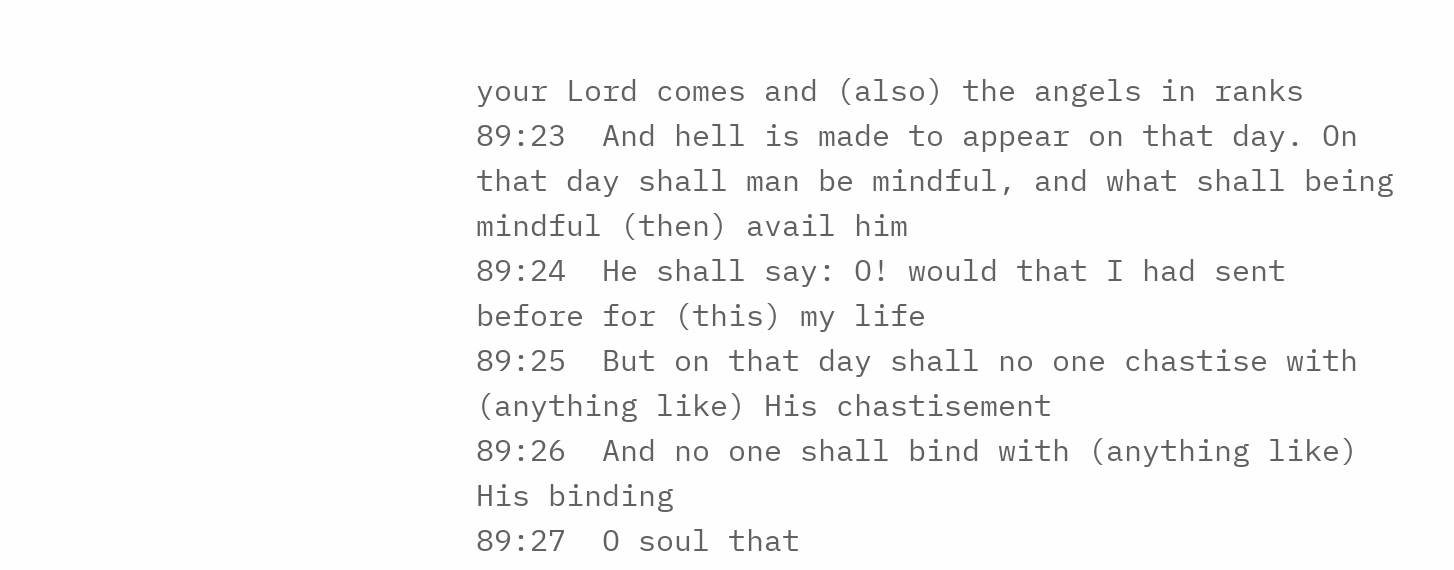your Lord comes and (also) the angels in ranks
89:23  And hell is made to appear on that day. On that day shall man be mindful, and what shall being mindful (then) avail him
89:24  He shall say: O! would that I had sent before for (this) my life
89:25  But on that day shall no one chastise with (anything like) His chastisement
89:26  And no one shall bind with (anything like) His binding
89:27  O soul that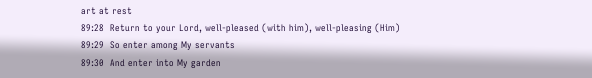art at rest
89:28  Return to your Lord, well-pleased (with him), well-pleasing (Him)
89:29  So enter among My servants
89:30  And enter into My garden